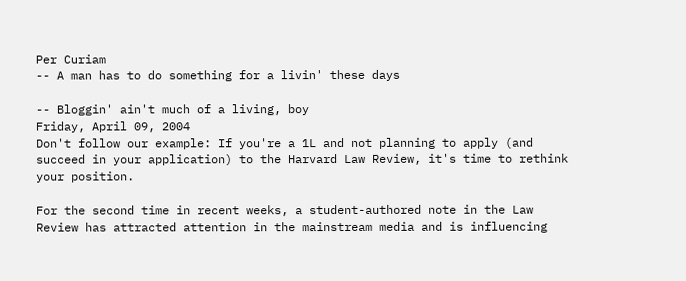Per Curiam
-- A man has to do something for a livin' these days

-- Bloggin' ain't much of a living, boy
Friday, April 09, 2004
Don't follow our example: If you're a 1L and not planning to apply (and succeed in your application) to the Harvard Law Review, it's time to rethink your position.

For the second time in recent weeks, a student-authored note in the Law Review has attracted attention in the mainstream media and is influencing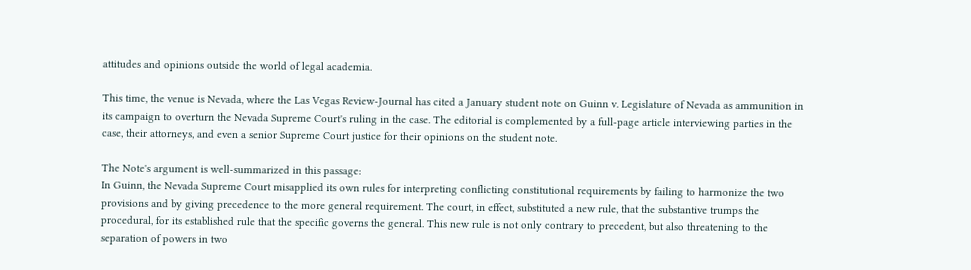attitudes and opinions outside the world of legal academia.

This time, the venue is Nevada, where the Las Vegas Review-Journal has cited a January student note on Guinn v. Legislature of Nevada as ammunition in its campaign to overturn the Nevada Supreme Court's ruling in the case. The editorial is complemented by a full-page article interviewing parties in the case, their attorneys, and even a senior Supreme Court justice for their opinions on the student note.

The Note's argument is well-summarized in this passage:
In Guinn, the Nevada Supreme Court misapplied its own rules for interpreting conflicting constitutional requirements by failing to harmonize the two provisions and by giving precedence to the more general requirement. The court, in effect, substituted a new rule, that the substantive trumps the procedural, for its established rule that the specific governs the general. This new rule is not only contrary to precedent, but also threatening to the separation of powers in two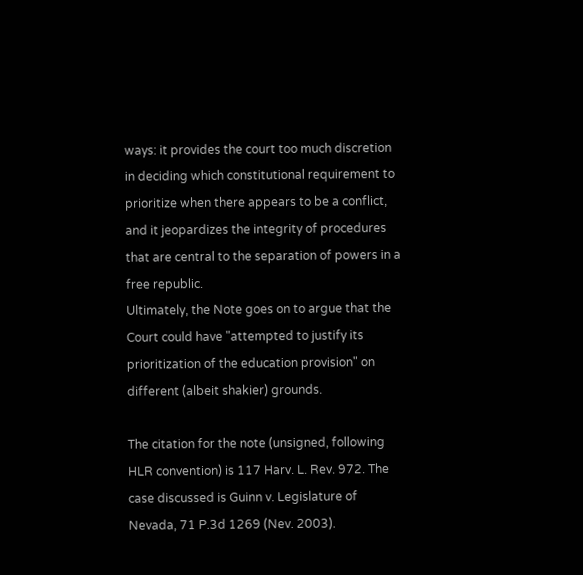ways: it provides the court too much discretion in deciding which constitutional requirement to prioritize when there appears to be a conflict, and it jeopardizes the integrity of procedures that are central to the separation of powers in a free republic.
Ultimately, the Note goes on to argue that the Court could have "attempted to justify its prioritization of the education provision" on different (albeit shakier) grounds.

The citation for the note (unsigned, following HLR convention) is 117 Harv. L. Rev. 972. The case discussed is Guinn v. Legislature of Nevada, 71 P.3d 1269 (Nev. 2003).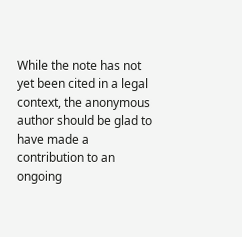While the note has not yet been cited in a legal context, the anonymous author should be glad to have made a contribution to an ongoing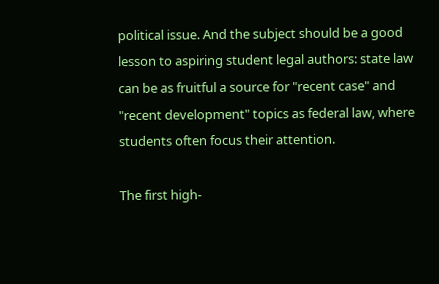political issue. And the subject should be a good lesson to aspiring student legal authors: state law can be as fruitful a source for "recent case" and "recent development" topics as federal law, where students often focus their attention.

The first high-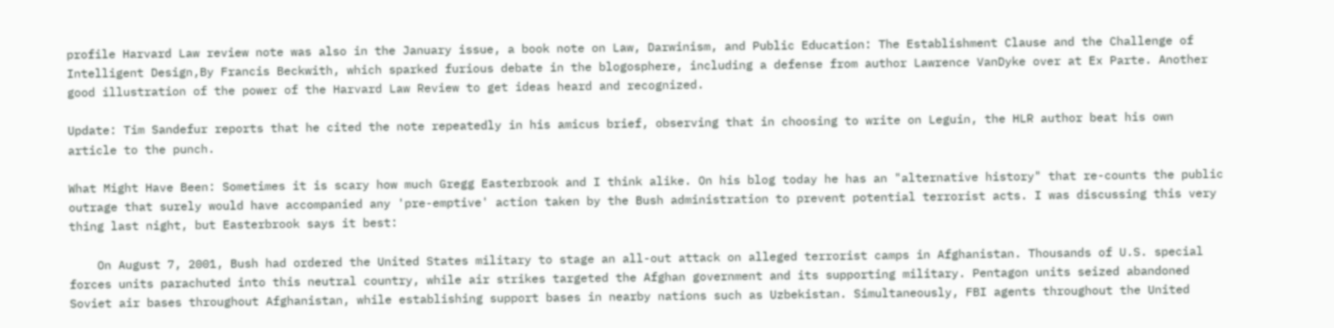profile Harvard Law review note was also in the January issue, a book note on Law, Darwinism, and Public Education: The Establishment Clause and the Challenge of Intelligent Design,By Francis Beckwith, which sparked furious debate in the blogosphere, including a defense from author Lawrence VanDyke over at Ex Parte. Another good illustration of the power of the Harvard Law Review to get ideas heard and recognized.

Update: Tim Sandefur reports that he cited the note repeatedly in his amicus brief, observing that in choosing to write on Leguin, the HLR author beat his own article to the punch.

What Might Have Been: Sometimes it is scary how much Gregg Easterbrook and I think alike. On his blog today he has an "alternative history" that re-counts the public outrage that surely would have accompanied any 'pre-emptive' action taken by the Bush administration to prevent potential terrorist acts. I was discussing this very thing last night, but Easterbrook says it best:

    On August 7, 2001, Bush had ordered the United States military to stage an all-out attack on alleged terrorist camps in Afghanistan. Thousands of U.S. special forces units parachuted into this neutral country, while air strikes targeted the Afghan government and its supporting military. Pentagon units seized abandoned Soviet air bases throughout Afghanistan, while establishing support bases in nearby nations such as Uzbekistan. Simultaneously, FBI agents throughout the United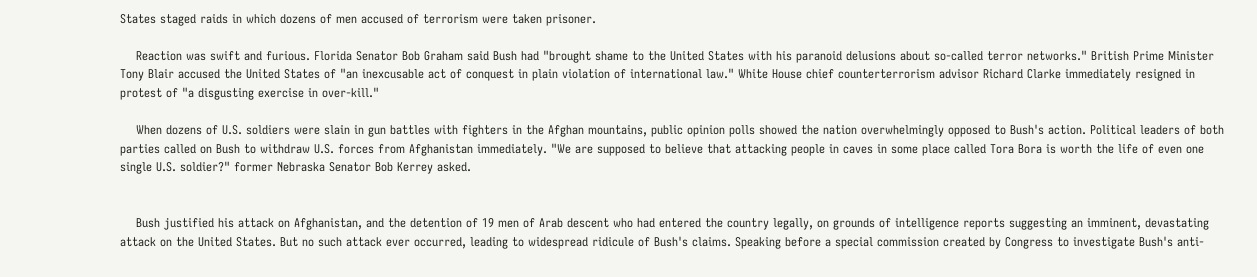States staged raids in which dozens of men accused of terrorism were taken prisoner.

    Reaction was swift and furious. Florida Senator Bob Graham said Bush had "brought shame to the United States with his paranoid delusions about so-called terror networks." British Prime Minister Tony Blair accused the United States of "an inexcusable act of conquest in plain violation of international law." White House chief counterterrorism advisor Richard Clarke immediately resigned in protest of "a disgusting exercise in over-kill."

    When dozens of U.S. soldiers were slain in gun battles with fighters in the Afghan mountains, public opinion polls showed the nation overwhelmingly opposed to Bush's action. Political leaders of both parties called on Bush to withdraw U.S. forces from Afghanistan immediately. "We are supposed to believe that attacking people in caves in some place called Tora Bora is worth the life of even one single U.S. soldier?" former Nebraska Senator Bob Kerrey asked.


    Bush justified his attack on Afghanistan, and the detention of 19 men of Arab descent who had entered the country legally, on grounds of intelligence reports suggesting an imminent, devastating attack on the United States. But no such attack ever occurred, leading to widespread ridicule of Bush's claims. Speaking before a special commission created by Congress to investigate Bush's anti-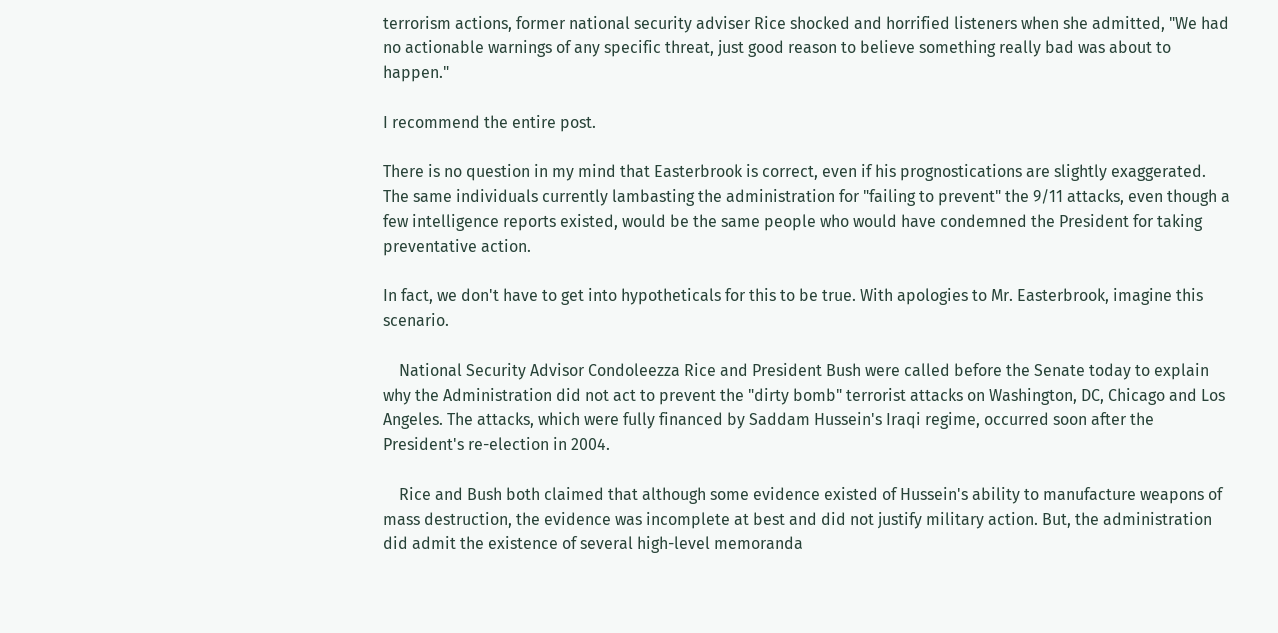terrorism actions, former national security adviser Rice shocked and horrified listeners when she admitted, "We had no actionable warnings of any specific threat, just good reason to believe something really bad was about to happen."

I recommend the entire post.

There is no question in my mind that Easterbrook is correct, even if his prognostications are slightly exaggerated. The same individuals currently lambasting the administration for "failing to prevent" the 9/11 attacks, even though a few intelligence reports existed, would be the same people who would have condemned the President for taking preventative action.

In fact, we don't have to get into hypotheticals for this to be true. With apologies to Mr. Easterbrook, imagine this scenario.

    National Security Advisor Condoleezza Rice and President Bush were called before the Senate today to explain why the Administration did not act to prevent the "dirty bomb" terrorist attacks on Washington, DC, Chicago and Los Angeles. The attacks, which were fully financed by Saddam Hussein's Iraqi regime, occurred soon after the President's re-election in 2004.

    Rice and Bush both claimed that although some evidence existed of Hussein's ability to manufacture weapons of mass destruction, the evidence was incomplete at best and did not justify military action. But, the administration did admit the existence of several high-level memoranda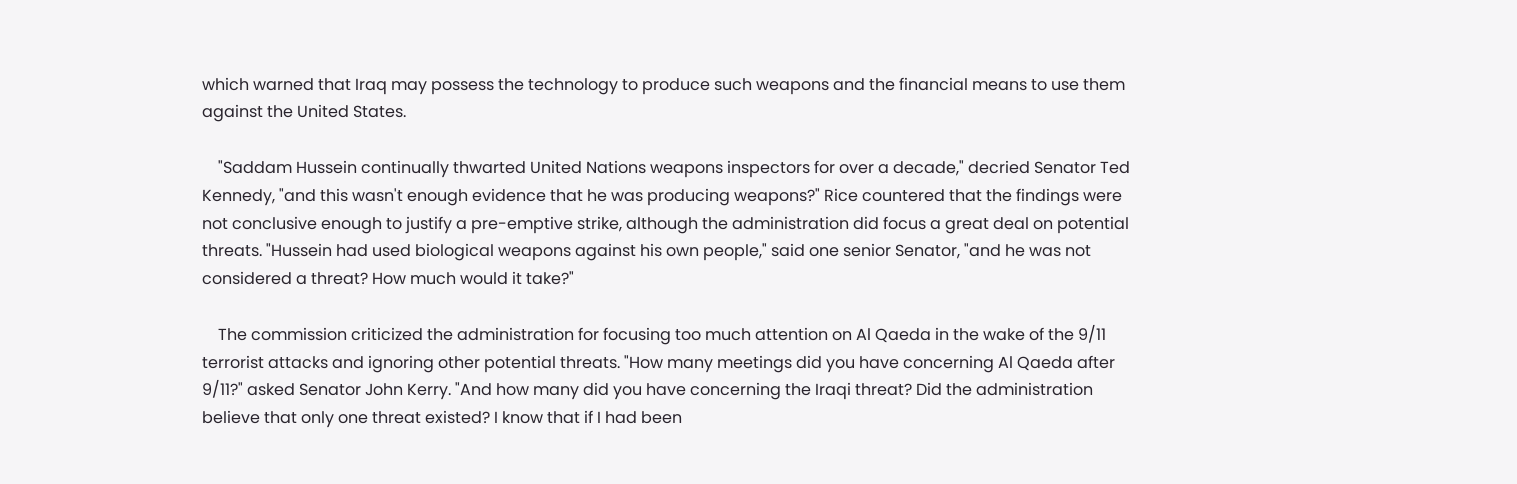which warned that Iraq may possess the technology to produce such weapons and the financial means to use them against the United States.

    "Saddam Hussein continually thwarted United Nations weapons inspectors for over a decade," decried Senator Ted Kennedy, "and this wasn't enough evidence that he was producing weapons?" Rice countered that the findings were not conclusive enough to justify a pre-emptive strike, although the administration did focus a great deal on potential threats. "Hussein had used biological weapons against his own people," said one senior Senator, "and he was not considered a threat? How much would it take?"

    The commission criticized the administration for focusing too much attention on Al Qaeda in the wake of the 9/11 terrorist attacks and ignoring other potential threats. "How many meetings did you have concerning Al Qaeda after 9/11?" asked Senator John Kerry. "And how many did you have concerning the Iraqi threat? Did the administration believe that only one threat existed? I know that if I had been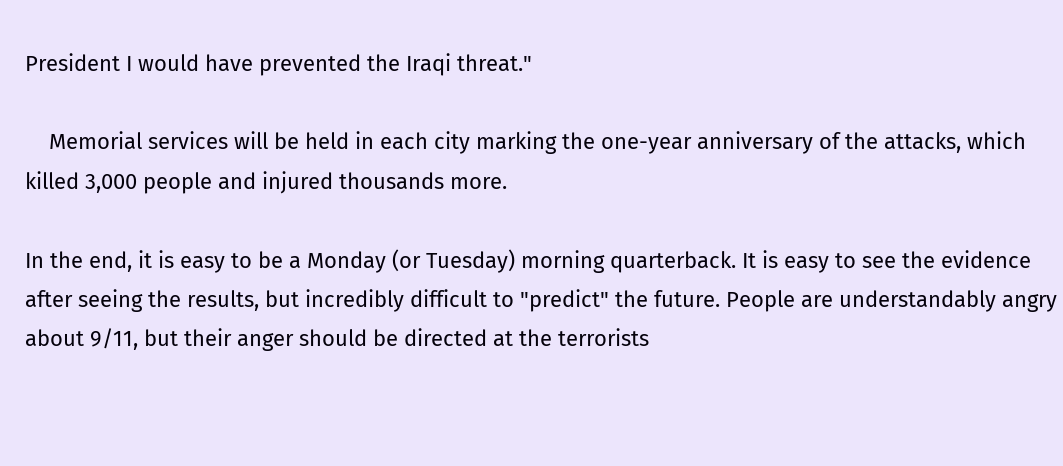President I would have prevented the Iraqi threat."

    Memorial services will be held in each city marking the one-year anniversary of the attacks, which killed 3,000 people and injured thousands more.

In the end, it is easy to be a Monday (or Tuesday) morning quarterback. It is easy to see the evidence after seeing the results, but incredibly difficult to "predict" the future. People are understandably angry about 9/11, but their anger should be directed at the terrorists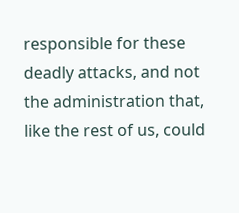responsible for these deadly attacks, and not the administration that, like the rest of us, could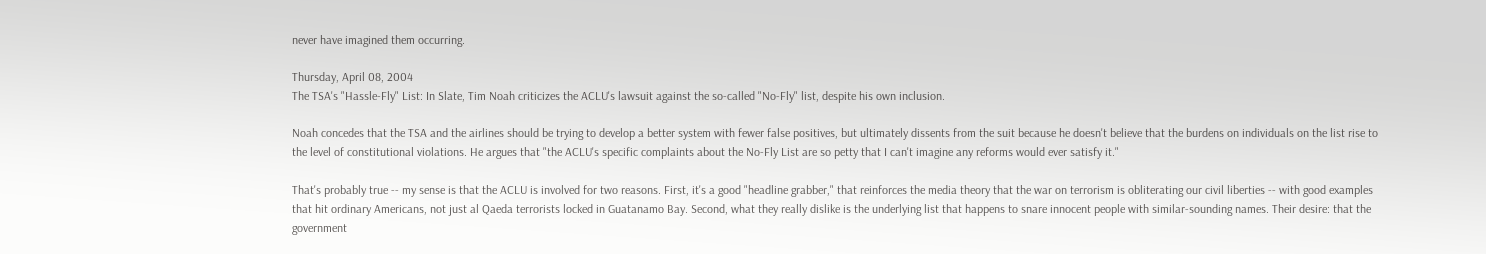never have imagined them occurring.

Thursday, April 08, 2004
The TSA's "Hassle-Fly" List: In Slate, Tim Noah criticizes the ACLU's lawsuit against the so-called "No-Fly" list, despite his own inclusion.

Noah concedes that the TSA and the airlines should be trying to develop a better system with fewer false positives, but ultimately dissents from the suit because he doesn't believe that the burdens on individuals on the list rise to the level of constitutional violations. He argues that "the ACLU's specific complaints about the No-Fly List are so petty that I can't imagine any reforms would ever satisfy it."

That's probably true -- my sense is that the ACLU is involved for two reasons. First, it's a good "headline grabber," that reinforces the media theory that the war on terrorism is obliterating our civil liberties -- with good examples that hit ordinary Americans, not just al Qaeda terrorists locked in Guatanamo Bay. Second, what they really dislike is the underlying list that happens to snare innocent people with similar-sounding names. Their desire: that the government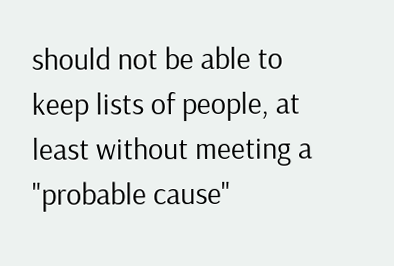should not be able to keep lists of people, at least without meeting a "probable cause"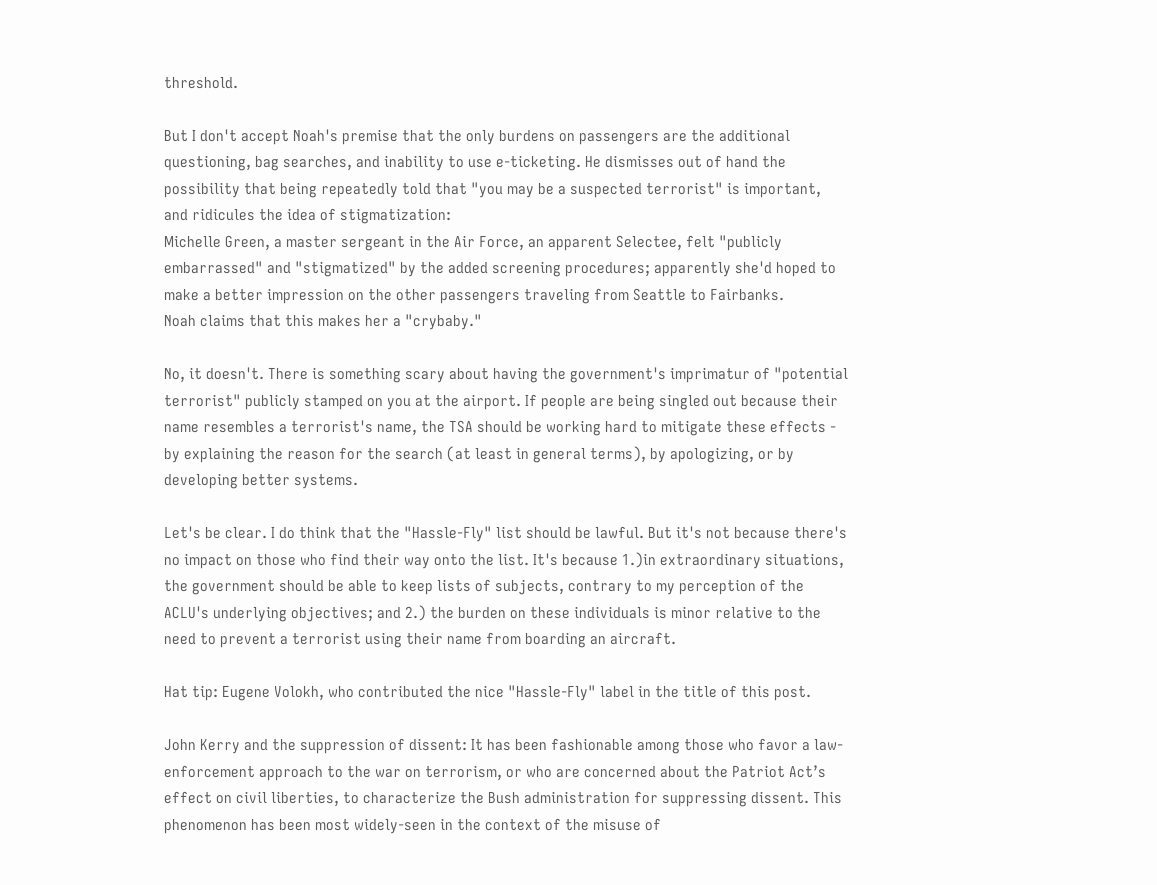threshold.

But I don't accept Noah's premise that the only burdens on passengers are the additional questioning, bag searches, and inability to use e-ticketing. He dismisses out of hand the possibility that being repeatedly told that "you may be a suspected terrorist" is important, and ridicules the idea of stigmatization:
Michelle Green, a master sergeant in the Air Force, an apparent Selectee, felt "publicly embarrassed" and "stigmatized" by the added screening procedures; apparently she'd hoped to make a better impression on the other passengers traveling from Seattle to Fairbanks.
Noah claims that this makes her a "crybaby."

No, it doesn't. There is something scary about having the government's imprimatur of "potential terrorist" publicly stamped on you at the airport. If people are being singled out because their name resembles a terrorist's name, the TSA should be working hard to mitigate these effects - by explaining the reason for the search (at least in general terms), by apologizing, or by developing better systems.

Let's be clear. I do think that the "Hassle-Fly" list should be lawful. But it's not because there's no impact on those who find their way onto the list. It's because 1.)in extraordinary situations, the government should be able to keep lists of subjects, contrary to my perception of the ACLU's underlying objectives; and 2.) the burden on these individuals is minor relative to the need to prevent a terrorist using their name from boarding an aircraft.

Hat tip: Eugene Volokh, who contributed the nice "Hassle-Fly" label in the title of this post.

John Kerry and the suppression of dissent: It has been fashionable among those who favor a law-enforcement approach to the war on terrorism, or who are concerned about the Patriot Act’s effect on civil liberties, to characterize the Bush administration for suppressing dissent. This phenomenon has been most widely-seen in the context of the misuse of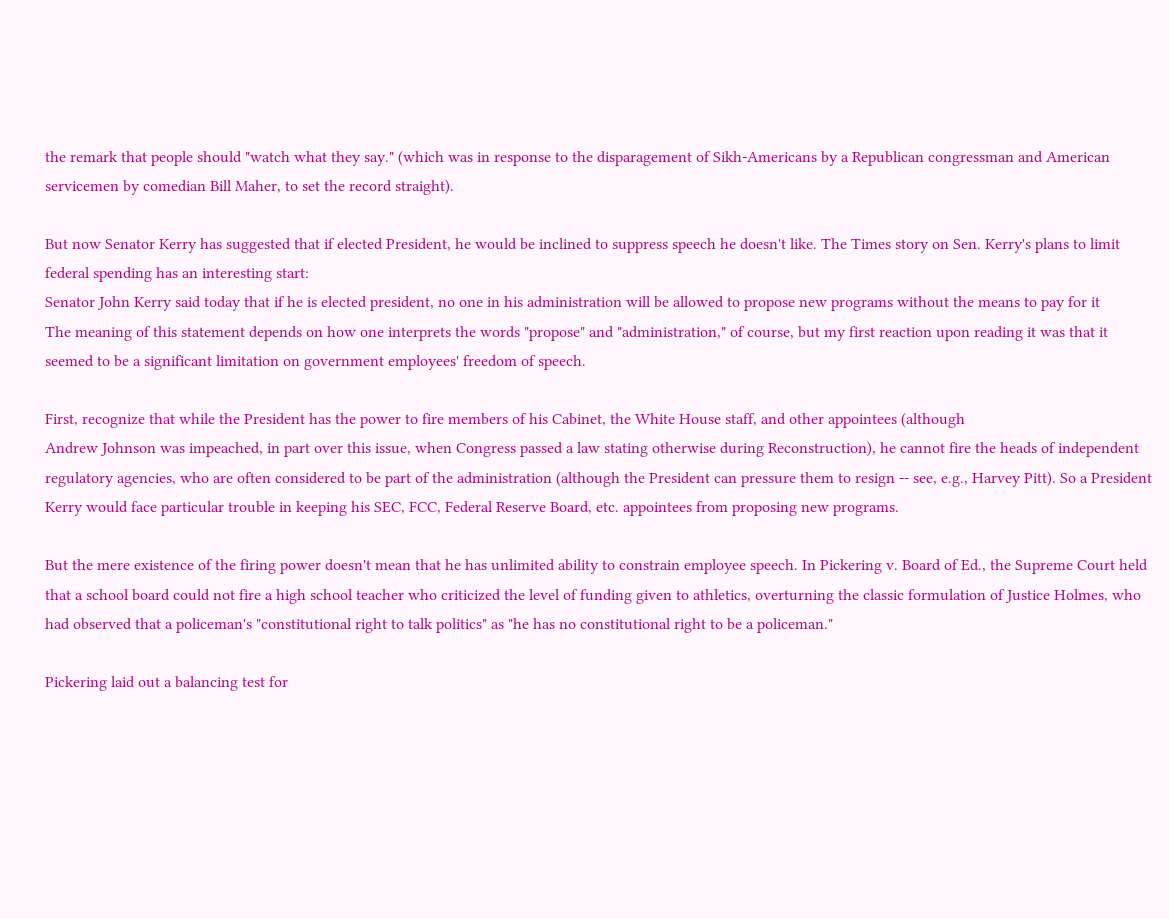the remark that people should "watch what they say." (which was in response to the disparagement of Sikh-Americans by a Republican congressman and American servicemen by comedian Bill Maher, to set the record straight).

But now Senator Kerry has suggested that if elected President, he would be inclined to suppress speech he doesn't like. The Times story on Sen. Kerry's plans to limit federal spending has an interesting start:
Senator John Kerry said today that if he is elected president, no one in his administration will be allowed to propose new programs without the means to pay for it
The meaning of this statement depends on how one interprets the words "propose" and "administration," of course, but my first reaction upon reading it was that it seemed to be a significant limitation on government employees' freedom of speech.

First, recognize that while the President has the power to fire members of his Cabinet, the White House staff, and other appointees (although
Andrew Johnson was impeached, in part over this issue, when Congress passed a law stating otherwise during Reconstruction), he cannot fire the heads of independent regulatory agencies, who are often considered to be part of the administration (although the President can pressure them to resign -- see, e.g., Harvey Pitt). So a President Kerry would face particular trouble in keeping his SEC, FCC, Federal Reserve Board, etc. appointees from proposing new programs.

But the mere existence of the firing power doesn't mean that he has unlimited ability to constrain employee speech. In Pickering v. Board of Ed., the Supreme Court held that a school board could not fire a high school teacher who criticized the level of funding given to athletics, overturning the classic formulation of Justice Holmes, who had observed that a policeman's "constitutional right to talk politics" as "he has no constitutional right to be a policeman."

Pickering laid out a balancing test for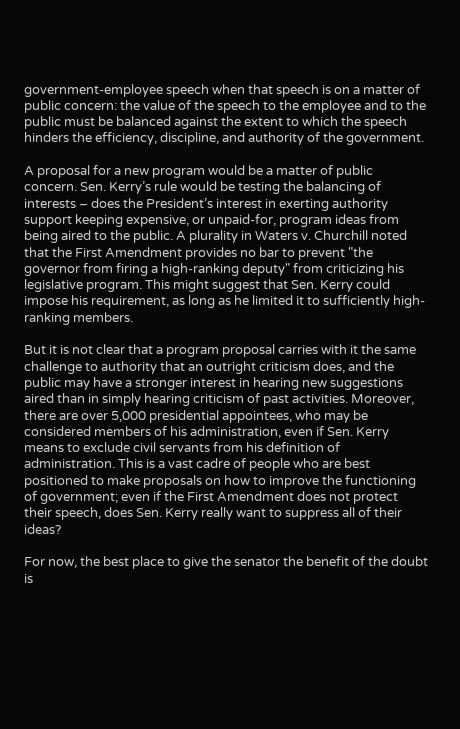government-employee speech when that speech is on a matter of public concern: the value of the speech to the employee and to the public must be balanced against the extent to which the speech hinders the efficiency, discipline, and authority of the government.

A proposal for a new program would be a matter of public concern. Sen. Kerry’s rule would be testing the balancing of interests – does the President’s interest in exerting authority support keeping expensive, or unpaid-for, program ideas from being aired to the public. A plurality in Waters v. Churchill noted that the First Amendment provides no bar to prevent "the governor from firing a high-ranking deputy" from criticizing his legislative program. This might suggest that Sen. Kerry could impose his requirement, as long as he limited it to sufficiently high-ranking members.

But it is not clear that a program proposal carries with it the same challenge to authority that an outright criticism does, and the public may have a stronger interest in hearing new suggestions aired than in simply hearing criticism of past activities. Moreover, there are over 5,000 presidential appointees, who may be considered members of his administration, even if Sen. Kerry means to exclude civil servants from his definition of administration. This is a vast cadre of people who are best positioned to make proposals on how to improve the functioning of government; even if the First Amendment does not protect their speech, does Sen. Kerry really want to suppress all of their ideas?

For now, the best place to give the senator the benefit of the doubt is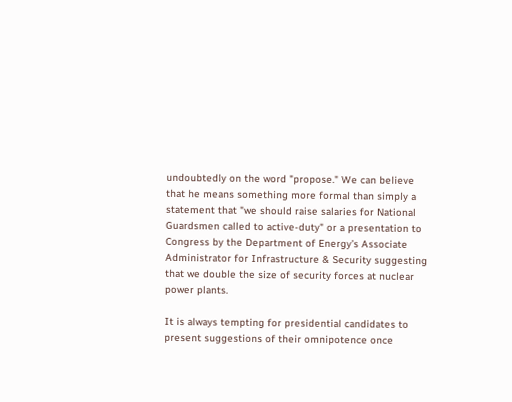undoubtedly on the word "propose." We can believe that he means something more formal than simply a statement that "we should raise salaries for National Guardsmen called to active-duty" or a presentation to Congress by the Department of Energy’s Associate Administrator for Infrastructure & Security suggesting that we double the size of security forces at nuclear power plants.

It is always tempting for presidential candidates to present suggestions of their omnipotence once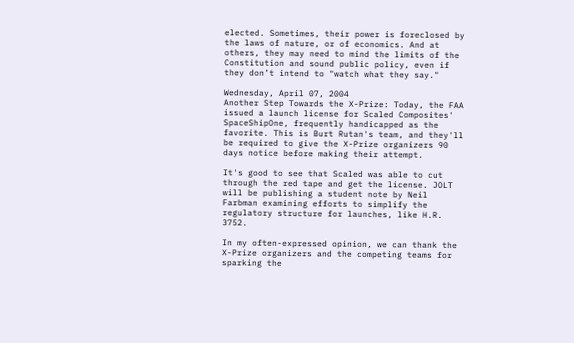elected. Sometimes, their power is foreclosed by the laws of nature, or of economics. And at others, they may need to mind the limits of the Constitution and sound public policy, even if they don’t intend to "watch what they say."

Wednesday, April 07, 2004
Another Step Towards the X-Prize: Today, the FAA issued a launch license for Scaled Composites' SpaceShipOne, frequently handicapped as the favorite. This is Burt Rutan's team, and they'll be required to give the X-Prize organizers 90 days notice before making their attempt.

It's good to see that Scaled was able to cut through the red tape and get the license. JOLT will be publishing a student note by Neil Farbman examining efforts to simplify the regulatory structure for launches, like H.R. 3752.

In my often-expressed opinion, we can thank the X-Prize organizers and the competing teams for sparking the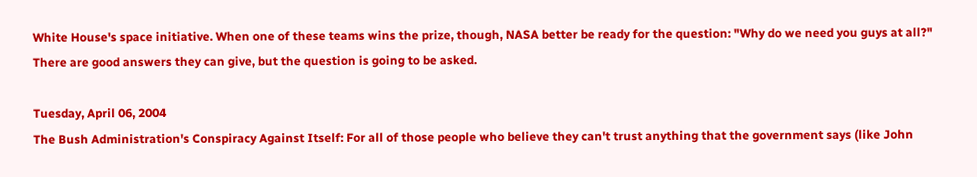White House's space initiative. When one of these teams wins the prize, though, NASA better be ready for the question: "Why do we need you guys at all?" There are good answers they can give, but the question is going to be asked.

Tuesday, April 06, 2004
The Bush Administration's Conspiracy Against Itself: For all of those people who believe they can't trust anything that the government says (like John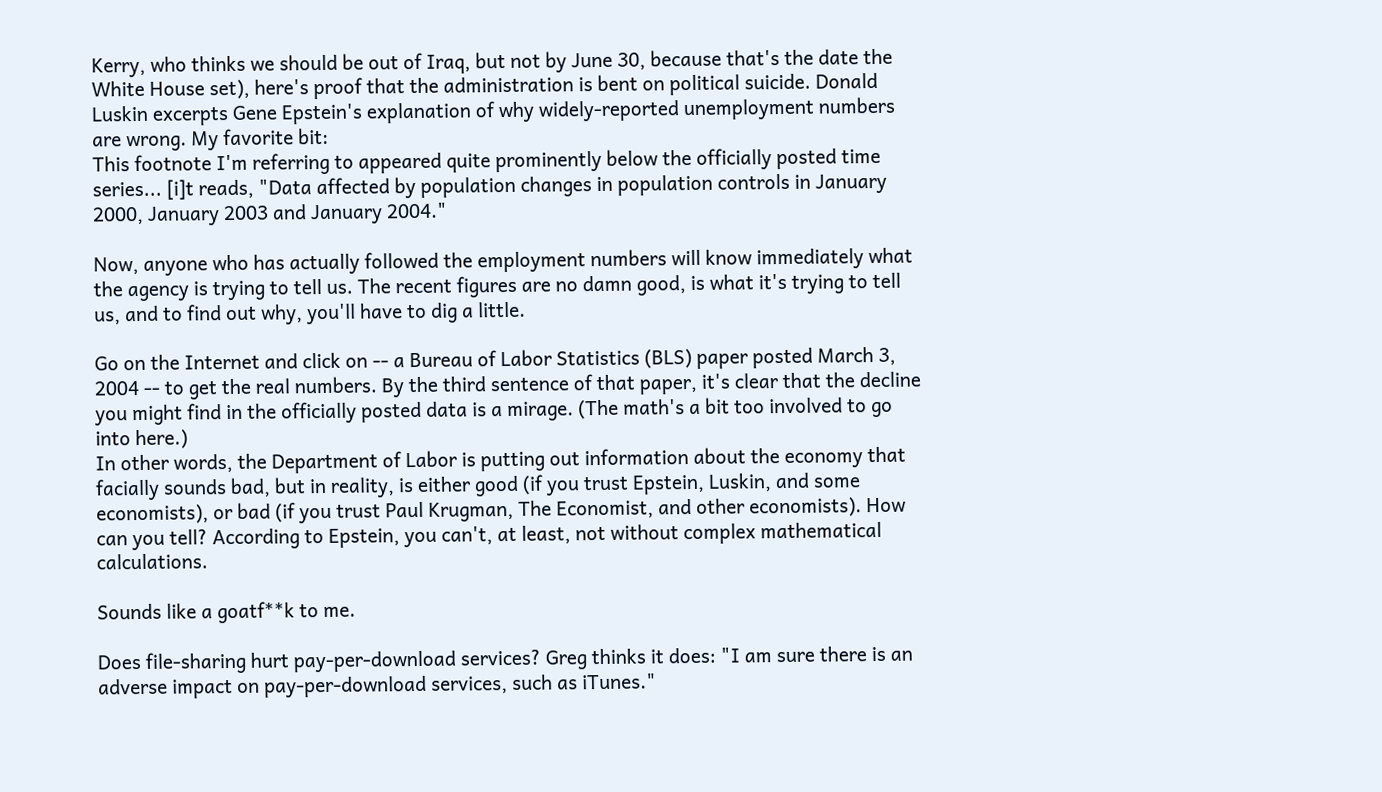Kerry, who thinks we should be out of Iraq, but not by June 30, because that's the date the White House set), here's proof that the administration is bent on political suicide. Donald Luskin excerpts Gene Epstein's explanation of why widely-reported unemployment numbers are wrong. My favorite bit:
This footnote I'm referring to appeared quite prominently below the officially posted time series... [i]t reads, "Data affected by population changes in population controls in January 2000, January 2003 and January 2004."

Now, anyone who has actually followed the employment numbers will know immediately what the agency is trying to tell us. The recent figures are no damn good, is what it's trying to tell us, and to find out why, you'll have to dig a little.

Go on the Internet and click on -- a Bureau of Labor Statistics (BLS) paper posted March 3, 2004 -- to get the real numbers. By the third sentence of that paper, it's clear that the decline you might find in the officially posted data is a mirage. (The math's a bit too involved to go into here.)
In other words, the Department of Labor is putting out information about the economy that facially sounds bad, but in reality, is either good (if you trust Epstein, Luskin, and some economists), or bad (if you trust Paul Krugman, The Economist, and other economists). How can you tell? According to Epstein, you can't, at least, not without complex mathematical calculations.

Sounds like a goatf**k to me.

Does file-sharing hurt pay-per-download services? Greg thinks it does: "I am sure there is an adverse impact on pay-per-download services, such as iTunes."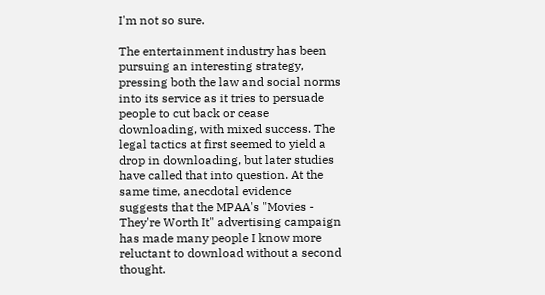I'm not so sure.

The entertainment industry has been pursuing an interesting strategy, pressing both the law and social norms into its service as it tries to persuade people to cut back or cease downloading, with mixed success. The legal tactics at first seemed to yield a drop in downloading, but later studies have called that into question. At the same time, anecdotal evidence suggests that the MPAA's "Movies - They're Worth It" advertising campaign has made many people I know more reluctant to download without a second thought.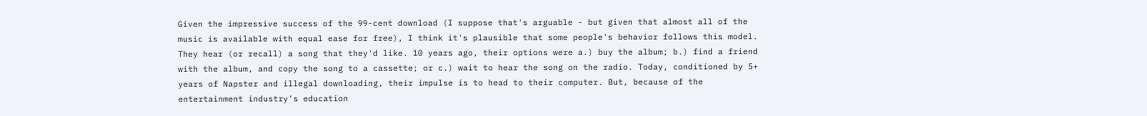Given the impressive success of the 99-cent download (I suppose that's arguable - but given that almost all of the music is available with equal ease for free), I think it's plausible that some people's behavior follows this model. They hear (or recall) a song that they'd like. 10 years ago, their options were a.) buy the album; b.) find a friend with the album, and copy the song to a cassette; or c.) wait to hear the song on the radio. Today, conditioned by 5+ years of Napster and illegal downloading, their impulse is to head to their computer. But, because of the entertainment industry's education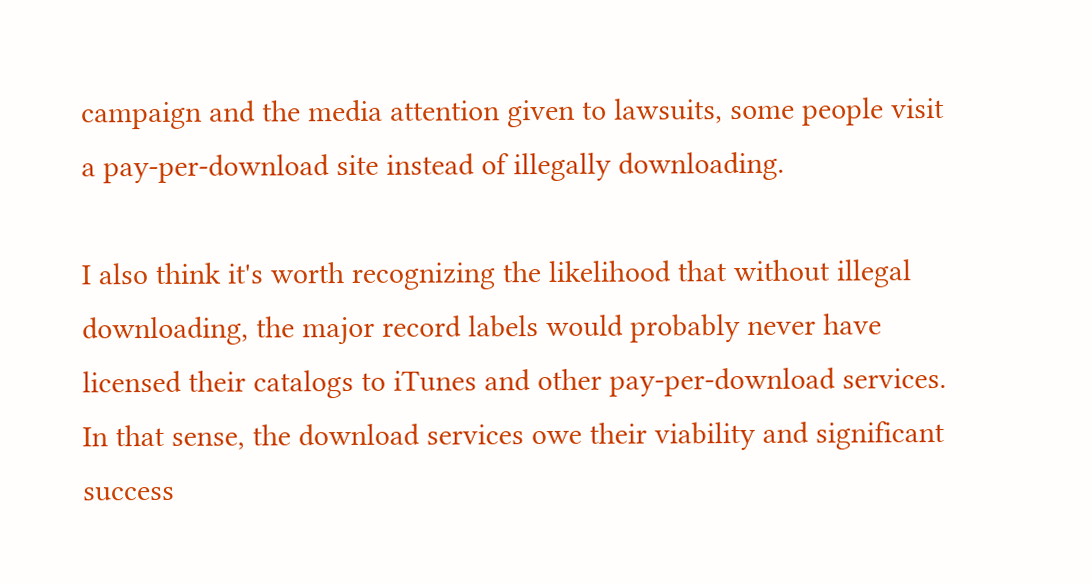campaign and the media attention given to lawsuits, some people visit a pay-per-download site instead of illegally downloading.

I also think it's worth recognizing the likelihood that without illegal downloading, the major record labels would probably never have licensed their catalogs to iTunes and other pay-per-download services. In that sense, the download services owe their viability and significant success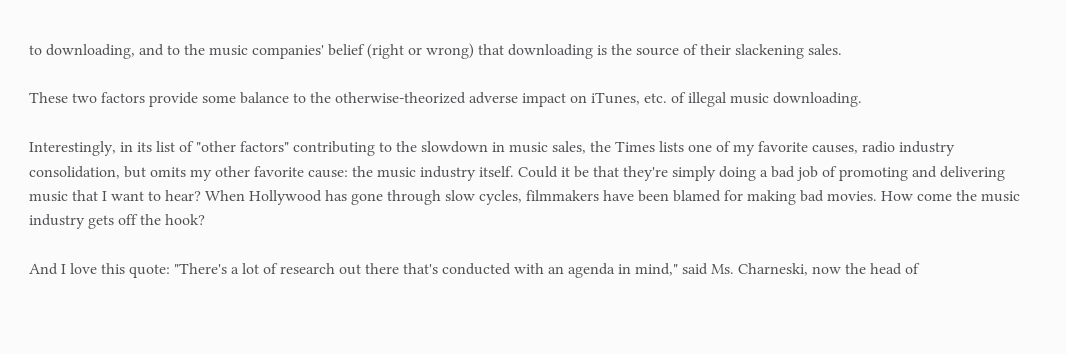to downloading, and to the music companies' belief (right or wrong) that downloading is the source of their slackening sales.

These two factors provide some balance to the otherwise-theorized adverse impact on iTunes, etc. of illegal music downloading.

Interestingly, in its list of "other factors" contributing to the slowdown in music sales, the Times lists one of my favorite causes, radio industry consolidation, but omits my other favorite cause: the music industry itself. Could it be that they're simply doing a bad job of promoting and delivering music that I want to hear? When Hollywood has gone through slow cycles, filmmakers have been blamed for making bad movies. How come the music industry gets off the hook?

And I love this quote: "There's a lot of research out there that's conducted with an agenda in mind," said Ms. Charneski, now the head of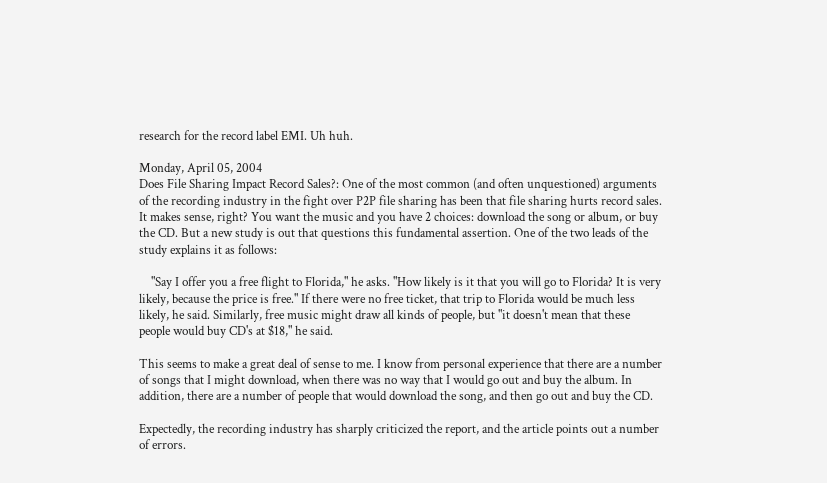research for the record label EMI. Uh huh.

Monday, April 05, 2004
Does File Sharing Impact Record Sales?: One of the most common (and often unquestioned) arguments of the recording industry in the fight over P2P file sharing has been that file sharing hurts record sales. It makes sense, right? You want the music and you have 2 choices: download the song or album, or buy the CD. But a new study is out that questions this fundamental assertion. One of the two leads of the study explains it as follows:

    "Say I offer you a free flight to Florida," he asks. "How likely is it that you will go to Florida? It is very likely, because the price is free." If there were no free ticket, that trip to Florida would be much less likely, he said. Similarly, free music might draw all kinds of people, but "it doesn't mean that these people would buy CD's at $18," he said.

This seems to make a great deal of sense to me. I know from personal experience that there are a number of songs that I might download, when there was no way that I would go out and buy the album. In addition, there are a number of people that would download the song, and then go out and buy the CD.

Expectedly, the recording industry has sharply criticized the report, and the article points out a number of errors.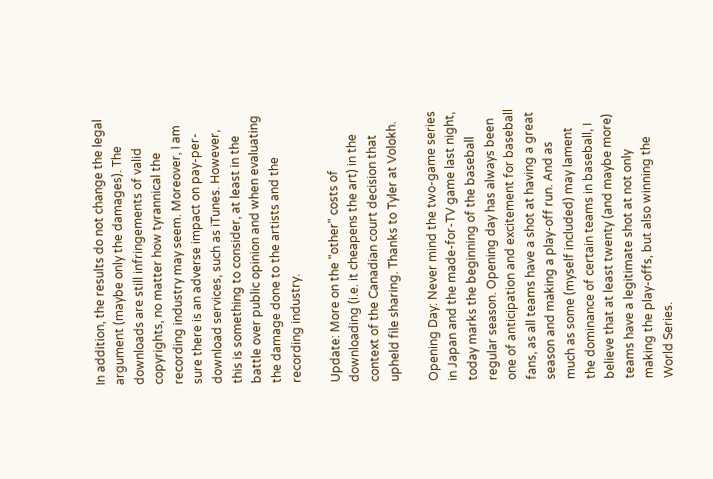In addition, the results do not change the legal argument (maybe only the damages). The downloads are still infringements of valid copyrights, no matter how tyrannical the recording industry may seem. Moreover, I am sure there is an adverse impact on pay-per-download services, such as iTunes. However, this is something to consider, at least in the battle over public opinion and when evaluating the damage done to the artists and the recording industry.

Update: More on the "other" costs of downloading (i.e. it cheapens the art) in the context of the Canadian court decision that upheld file sharing. Thanks to Tyler at Volokh.

Opening Day: Never mind the two-game series in Japan and the made-for-TV game last night, today marks the beginning of the baseball regular season. Opening day has always been one of anticipation and excitement for baseball fans, as all teams have a shot at having a great season and making a play-off run. And as much as some (myself included) may lament the dominance of certain teams in baseball, I believe that at least twenty (and maybe more) teams have a legitimate shot at not only making the play-offs, but also winning the World Series.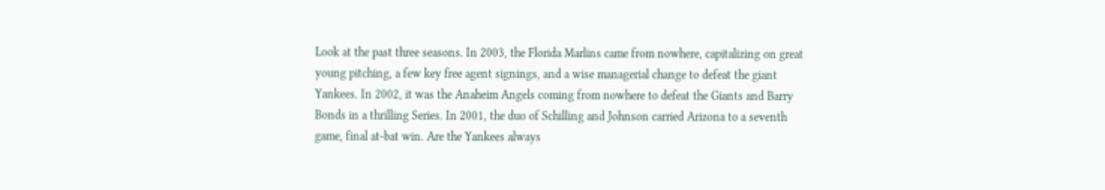Look at the past three seasons. In 2003, the Florida Marlins came from nowhere, capitalizing on great young pitching, a few key free agent signings, and a wise managerial change to defeat the giant Yankees. In 2002, it was the Anaheim Angels coming from nowhere to defeat the Giants and Barry Bonds in a thrilling Series. In 2001, the duo of Schilling and Johnson carried Arizona to a seventh game, final at-bat win. Are the Yankees always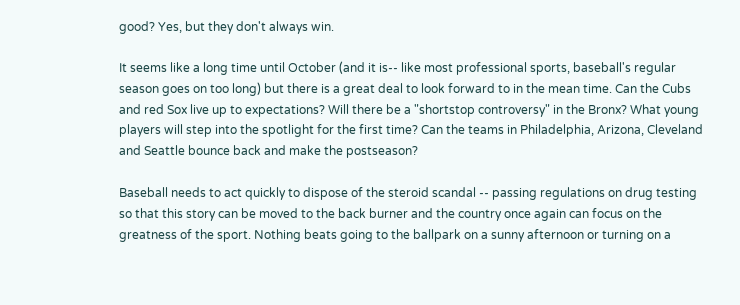good? Yes, but they don't always win.

It seems like a long time until October (and it is-- like most professional sports, baseball's regular season goes on too long) but there is a great deal to look forward to in the mean time. Can the Cubs and red Sox live up to expectations? Will there be a "shortstop controversy" in the Bronx? What young players will step into the spotlight for the first time? Can the teams in Philadelphia, Arizona, Cleveland and Seattle bounce back and make the postseason?

Baseball needs to act quickly to dispose of the steroid scandal -- passing regulations on drug testing so that this story can be moved to the back burner and the country once again can focus on the greatness of the sport. Nothing beats going to the ballpark on a sunny afternoon or turning on a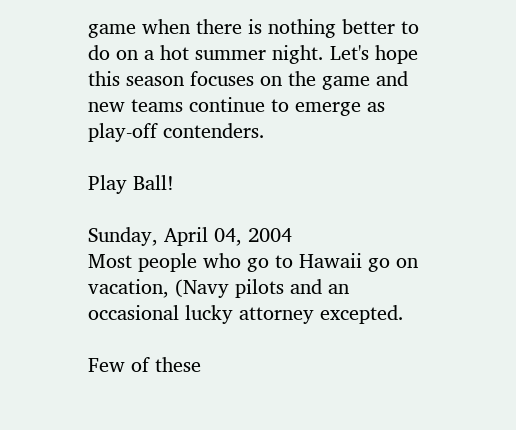game when there is nothing better to do on a hot summer night. Let's hope this season focuses on the game and new teams continue to emerge as play-off contenders.

Play Ball!

Sunday, April 04, 2004
Most people who go to Hawaii go on vacation, (Navy pilots and an occasional lucky attorney excepted.

Few of these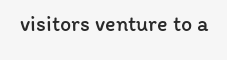visitors venture to a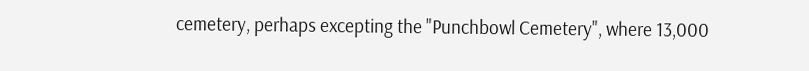cemetery, perhaps excepting the "Punchbowl Cemetery", where 13,000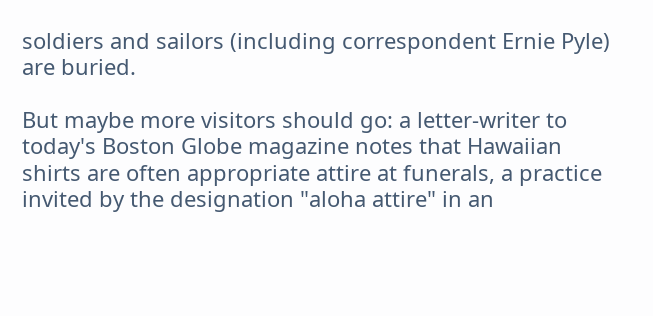soldiers and sailors (including correspondent Ernie Pyle) are buried.

But maybe more visitors should go: a letter-writer to today's Boston Globe magazine notes that Hawaiian shirts are often appropriate attire at funerals, a practice invited by the designation "aloha attire" in an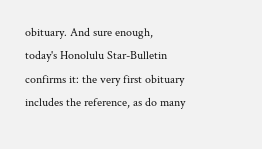obituary. And sure enough, today's Honolulu Star-Bulletin confirms it: the very first obituary includes the reference, as do many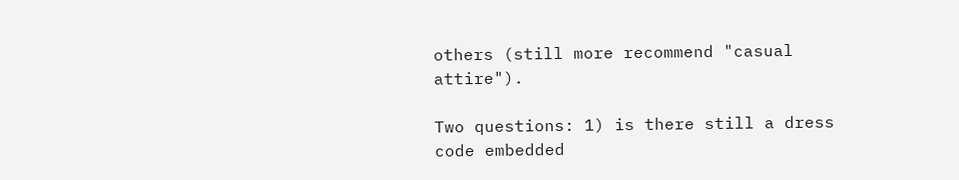others (still more recommend "casual attire").

Two questions: 1) is there still a dress code embedded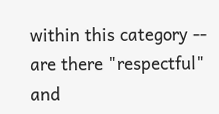within this category -- are there "respectful" and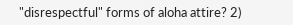"disrespectful" forms of aloha attire? 2)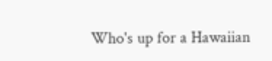Who's up for a Hawaiian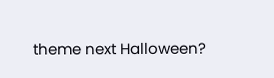theme next Halloween?